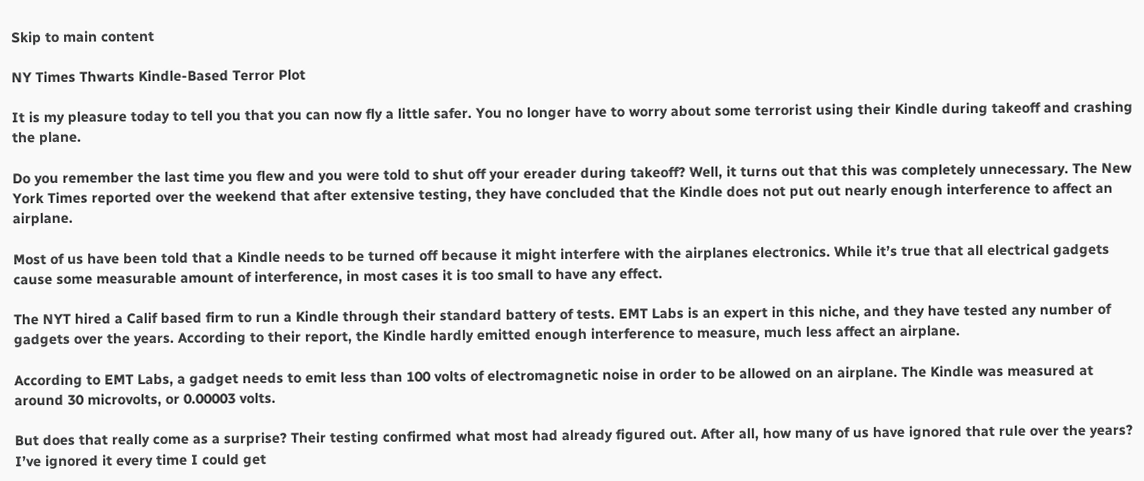Skip to main content

NY Times Thwarts Kindle-Based Terror Plot

It is my pleasure today to tell you that you can now fly a little safer. You no longer have to worry about some terrorist using their Kindle during takeoff and crashing the plane.

Do you remember the last time you flew and you were told to shut off your ereader during takeoff? Well, it turns out that this was completely unnecessary. The New York Times reported over the weekend that after extensive testing, they have concluded that the Kindle does not put out nearly enough interference to affect an airplane.

Most of us have been told that a Kindle needs to be turned off because it might interfere with the airplanes electronics. While it’s true that all electrical gadgets cause some measurable amount of interference, in most cases it is too small to have any effect.

The NYT hired a Calif based firm to run a Kindle through their standard battery of tests. EMT Labs is an expert in this niche, and they have tested any number of gadgets over the years. According to their report, the Kindle hardly emitted enough interference to measure, much less affect an airplane.

According to EMT Labs, a gadget needs to emit less than 100 volts of electromagnetic noise in order to be allowed on an airplane. The Kindle was measured at around 30 microvolts, or 0.00003 volts.

But does that really come as a surprise? Their testing confirmed what most had already figured out. After all, how many of us have ignored that rule over the years? I’ve ignored it every time I could get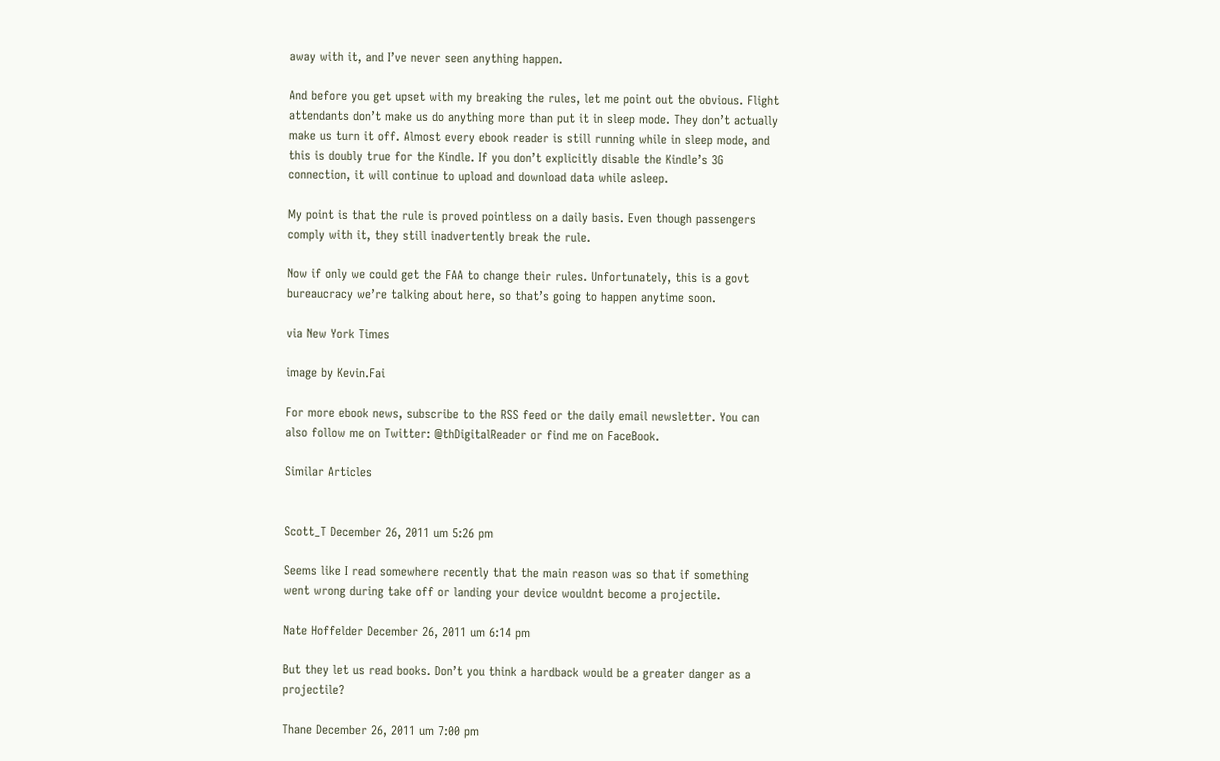away with it, and I’ve never seen anything happen.

And before you get upset with my breaking the rules, let me point out the obvious. Flight attendants don’t make us do anything more than put it in sleep mode. They don’t actually make us turn it off. Almost every ebook reader is still running while in sleep mode, and this is doubly true for the Kindle. If you don’t explicitly disable the Kindle’s 3G connection, it will continue to upload and download data while asleep.

My point is that the rule is proved pointless on a daily basis. Even though passengers comply with it, they still inadvertently break the rule.

Now if only we could get the FAA to change their rules. Unfortunately, this is a govt bureaucracy we’re talking about here, so that’s going to happen anytime soon.

via New York Times

image by Kevin.Fai

For more ebook news, subscribe to the RSS feed or the daily email newsletter. You can also follow me on Twitter: @thDigitalReader or find me on FaceBook.

Similar Articles


Scott_T December 26, 2011 um 5:26 pm

Seems like I read somewhere recently that the main reason was so that if something went wrong during take off or landing your device wouldnt become a projectile.

Nate Hoffelder December 26, 2011 um 6:14 pm

But they let us read books. Don’t you think a hardback would be a greater danger as a projectile?

Thane December 26, 2011 um 7:00 pm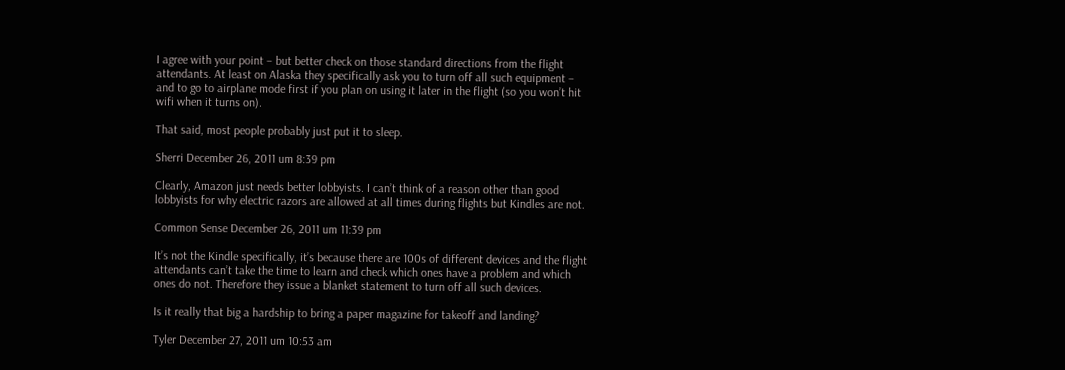I agree with your point – but better check on those standard directions from the flight attendants. At least on Alaska they specifically ask you to turn off all such equipment – and to go to airplane mode first if you plan on using it later in the flight (so you won’t hit wifi when it turns on).

That said, most people probably just put it to sleep.

Sherri December 26, 2011 um 8:39 pm

Clearly, Amazon just needs better lobbyists. I can’t think of a reason other than good lobbyists for why electric razors are allowed at all times during flights but Kindles are not.

Common Sense December 26, 2011 um 11:39 pm

It’s not the Kindle specifically, it’s because there are 100s of different devices and the flight attendants can’t take the time to learn and check which ones have a problem and which ones do not. Therefore they issue a blanket statement to turn off all such devices.

Is it really that big a hardship to bring a paper magazine for takeoff and landing?

Tyler December 27, 2011 um 10:53 am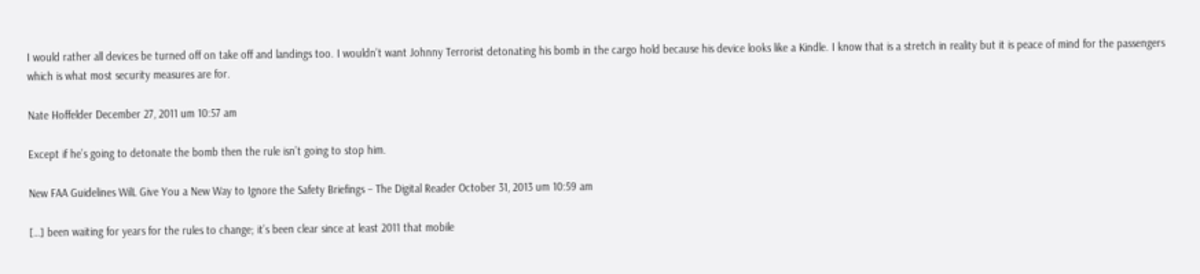I would rather all devices be turned off on take off and landings too. I wouldn’t want Johnny Terrorist detonating his bomb in the cargo hold because his device looks like a Kindle. I know that is a stretch in reality but it is peace of mind for the passengers which is what most security measures are for.

Nate Hoffelder December 27, 2011 um 10:57 am

Except if he’s going to detonate the bomb then the rule isn’t going to stop him.

New FAA Guidelines WilL Give You a New Way to Ignore the Safety Briefings – The Digital Reader October 31, 2013 um 10:59 am

[…] been waiting for years for the rules to change; it’s been clear since at least 2011 that mobile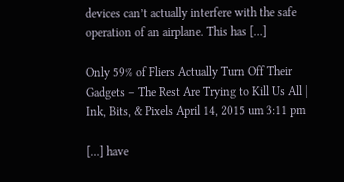devices can’t actually interfere with the safe operation of an airplane. This has […]

Only 59% of Fliers Actually Turn Off Their Gadgets – The Rest Are Trying to Kill Us All | Ink, Bits, & Pixels April 14, 2015 um 3:11 pm

[…] have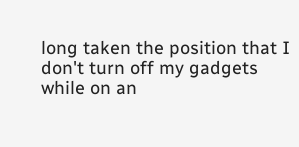long taken the position that I don't turn off my gadgets while on an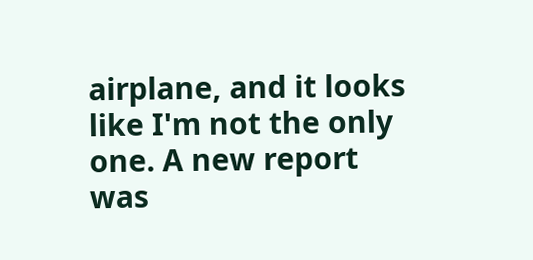airplane, and it looks like I'm not the only one. A new report was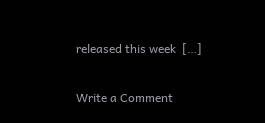released this week  […]

Write a Comment